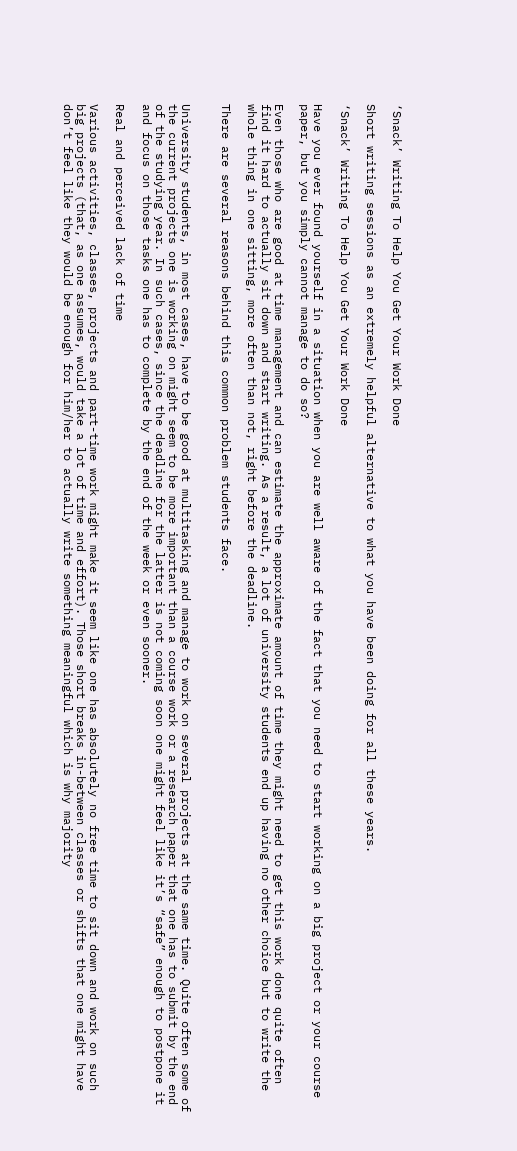‘Snack’ Writing To Help You Get Your Work Done

Short writing sessions as an extremely helpful alternative to what you have been doing for all these years.

‘Snack’ Writing To Help You Get Your Work Done

Have you ever found yourself in a situation when you are well aware of the fact that you need to start working on a big project or your course paper, but you simply cannot manage to do so?

Even those who are good at time management and can estimate the approximate amount of time they might need to get this work done quite often find it hard to actually sit down and start writing. As a result, a lot of university students end up having no other choice but to write the whole thing in one sitting, more often than not, right before the deadline.

There are several reasons behind this common problem students face.


University students, in most cases, have to be good at multitasking and manage to work on several projects at the same time. Quite often some of the current projects one is working on might seem to be more important than a course work or a research paper that one has to submit by the end of the studying year. In such cases, since the deadline for the latter is not coming soon one might feel like it’s “safe” enough to postpone it and focus on those tasks one has to complete by the end of the week or even sooner.

Real and perceived lack of time

Various activities, classes, projects and part-time work might make it seem like one has absolutely no free time to sit down and work on such big projects (that, as one assumes, would take a lot of time and effort). Those short breaks in-between classes or shifts that one might have don’t feel like they would be enough for him/her to actually write something meaningful which is why majority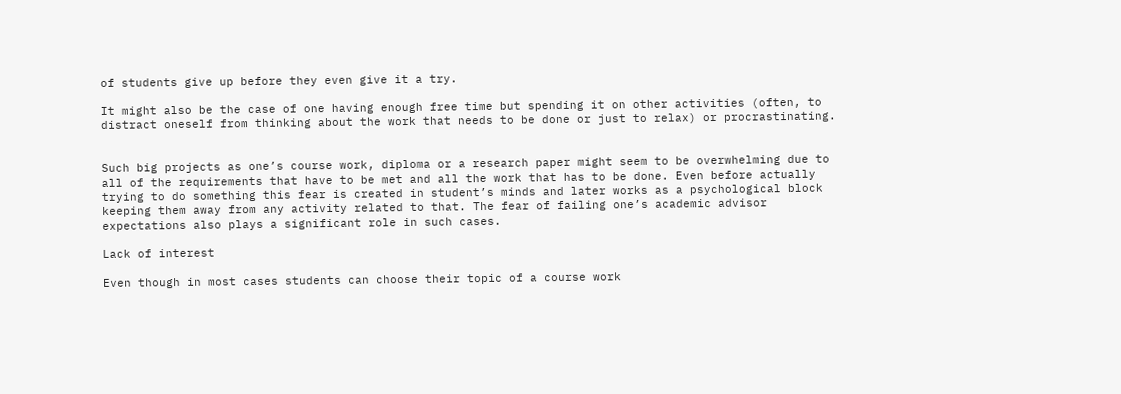of students give up before they even give it a try.

It might also be the case of one having enough free time but spending it on other activities (often, to distract oneself from thinking about the work that needs to be done or just to relax) or procrastinating.


Such big projects as one’s course work, diploma or a research paper might seem to be overwhelming due to all of the requirements that have to be met and all the work that has to be done. Even before actually trying to do something this fear is created in student’s minds and later works as a psychological block keeping them away from any activity related to that. The fear of failing one’s academic advisor expectations also plays a significant role in such cases.

Lack of interest

Even though in most cases students can choose their topic of a course work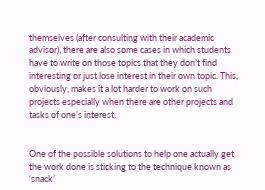themselves (after consulting with their academic advisor), there are also some cases in which students have to write on those topics that they don’t find interesting or just lose interest in their own topic. This, obviously, makes it a lot harder to work on such projects especially when there are other projects and tasks of one’s interest.


One of the possible solutions to help one actually get the work done is sticking to the technique known as ‘snack’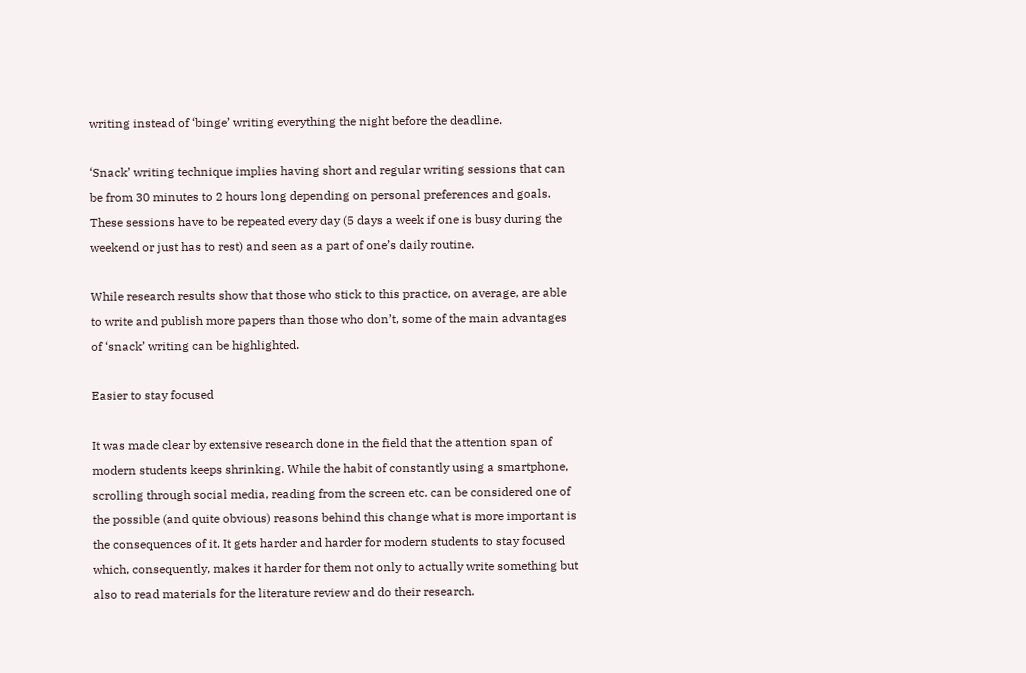writing instead of ‘binge’ writing everything the night before the deadline.

‘Snack’ writing technique implies having short and regular writing sessions that can be from 30 minutes to 2 hours long depending on personal preferences and goals. These sessions have to be repeated every day (5 days a week if one is busy during the weekend or just has to rest) and seen as a part of one’s daily routine.

While research results show that those who stick to this practice, on average, are able to write and publish more papers than those who don’t, some of the main advantages of ‘snack’ writing can be highlighted.

Easier to stay focused

It was made clear by extensive research done in the field that the attention span of modern students keeps shrinking. While the habit of constantly using a smartphone, scrolling through social media, reading from the screen etc. can be considered one of the possible (and quite obvious) reasons behind this change what is more important is the consequences of it. It gets harder and harder for modern students to stay focused which, consequently, makes it harder for them not only to actually write something but also to read materials for the literature review and do their research.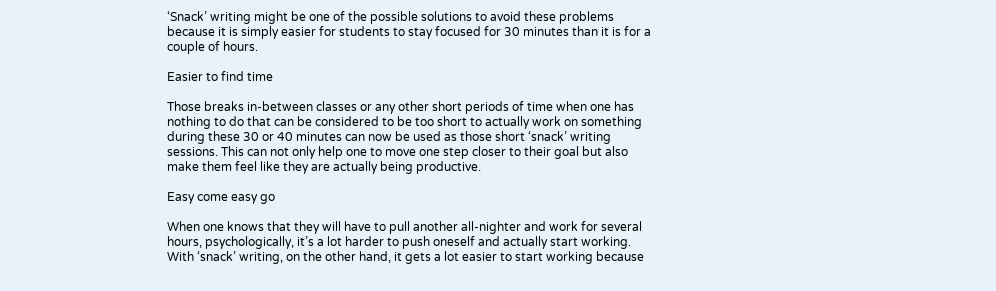‘Snack’ writing might be one of the possible solutions to avoid these problems because it is simply easier for students to stay focused for 30 minutes than it is for a couple of hours.

Easier to find time

Those breaks in-between classes or any other short periods of time when one has nothing to do that can be considered to be too short to actually work on something during these 30 or 40 minutes can now be used as those short ‘snack’ writing sessions. This can not only help one to move one step closer to their goal but also make them feel like they are actually being productive.

Easy come easy go

When one knows that they will have to pull another all-nighter and work for several hours, psychologically, it’s a lot harder to push oneself and actually start working. With ‘snack’ writing, on the other hand, it gets a lot easier to start working because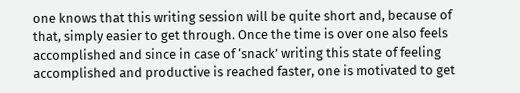one knows that this writing session will be quite short and, because of that, simply easier to get through. Once the time is over one also feels accomplished and since in case of ‘snack’ writing this state of feeling accomplished and productive is reached faster, one is motivated to get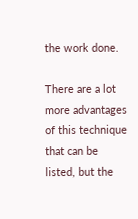the work done.

There are a lot more advantages of this technique that can be listed, but the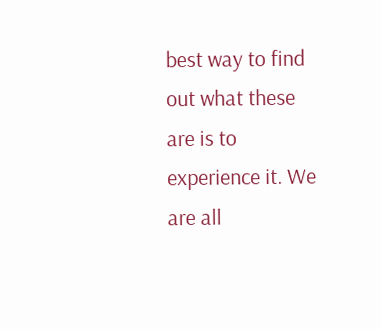best way to find out what these are is to experience it. We are all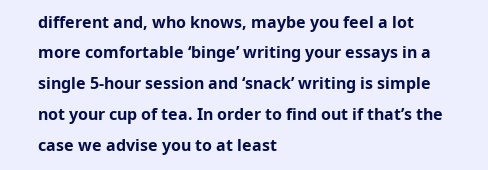different and, who knows, maybe you feel a lot more comfortable ‘binge’ writing your essays in a single 5-hour session and ‘snack’ writing is simple not your cup of tea. In order to find out if that’s the case we advise you to at least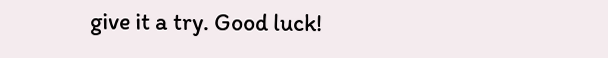give it a try. Good luck!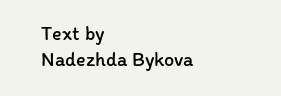Text by
Nadezhda Bykova